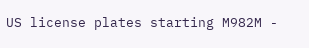US license plates starting M982M -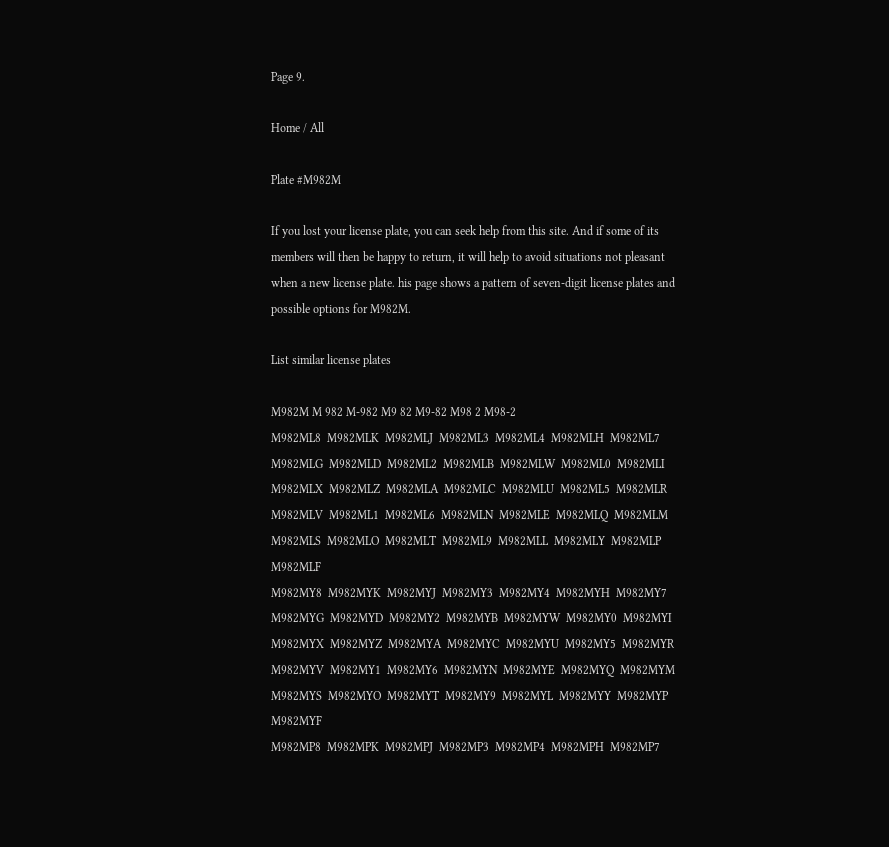Page 9.

Home / All

Plate #M982M

If you lost your license plate, you can seek help from this site. And if some of its members will then be happy to return, it will help to avoid situations not pleasant when a new license plate. his page shows a pattern of seven-digit license plates and possible options for M982M.

List similar license plates

M982M M 982 M-982 M9 82 M9-82 M98 2 M98-2
M982ML8  M982MLK  M982MLJ  M982ML3  M982ML4  M982MLH  M982ML7  M982MLG  M982MLD  M982ML2  M982MLB  M982MLW  M982ML0  M982MLI  M982MLX  M982MLZ  M982MLA  M982MLC  M982MLU  M982ML5  M982MLR  M982MLV  M982ML1  M982ML6  M982MLN  M982MLE  M982MLQ  M982MLM  M982MLS  M982MLO  M982MLT  M982ML9  M982MLL  M982MLY  M982MLP  M982MLF
M982MY8  M982MYK  M982MYJ  M982MY3  M982MY4  M982MYH  M982MY7  M982MYG  M982MYD  M982MY2  M982MYB  M982MYW  M982MY0  M982MYI  M982MYX  M982MYZ  M982MYA  M982MYC  M982MYU  M982MY5  M982MYR  M982MYV  M982MY1  M982MY6  M982MYN  M982MYE  M982MYQ  M982MYM  M982MYS  M982MYO  M982MYT  M982MY9  M982MYL  M982MYY  M982MYP  M982MYF
M982MP8  M982MPK  M982MPJ  M982MP3  M982MP4  M982MPH  M982MP7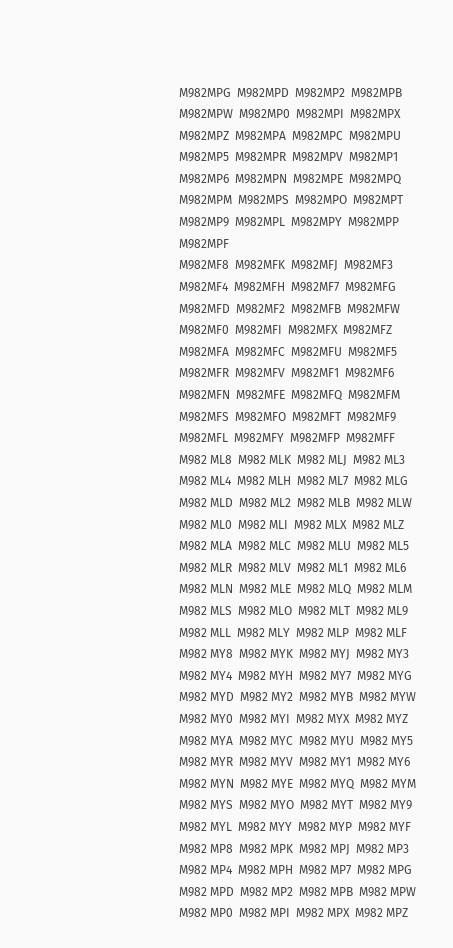M982MPG  M982MPD  M982MP2  M982MPB  M982MPW  M982MP0  M982MPI  M982MPX  M982MPZ  M982MPA  M982MPC  M982MPU  M982MP5  M982MPR  M982MPV  M982MP1  M982MP6  M982MPN  M982MPE  M982MPQ  M982MPM  M982MPS  M982MPO  M982MPT  M982MP9  M982MPL  M982MPY  M982MPP  M982MPF
M982MF8  M982MFK  M982MFJ  M982MF3  M982MF4  M982MFH  M982MF7  M982MFG  M982MFD  M982MF2  M982MFB  M982MFW  M982MF0  M982MFI  M982MFX  M982MFZ  M982MFA  M982MFC  M982MFU  M982MF5  M982MFR  M982MFV  M982MF1  M982MF6  M982MFN  M982MFE  M982MFQ  M982MFM  M982MFS  M982MFO  M982MFT  M982MF9  M982MFL  M982MFY  M982MFP  M982MFF
M982 ML8  M982 MLK  M982 MLJ  M982 ML3  M982 ML4  M982 MLH  M982 ML7  M982 MLG  M982 MLD  M982 ML2  M982 MLB  M982 MLW  M982 ML0  M982 MLI  M982 MLX  M982 MLZ  M982 MLA  M982 MLC  M982 MLU  M982 ML5  M982 MLR  M982 MLV  M982 ML1  M982 ML6  M982 MLN  M982 MLE  M982 MLQ  M982 MLM  M982 MLS  M982 MLO  M982 MLT  M982 ML9  M982 MLL  M982 MLY  M982 MLP  M982 MLF
M982 MY8  M982 MYK  M982 MYJ  M982 MY3  M982 MY4  M982 MYH  M982 MY7  M982 MYG  M982 MYD  M982 MY2  M982 MYB  M982 MYW  M982 MY0  M982 MYI  M982 MYX  M982 MYZ  M982 MYA  M982 MYC  M982 MYU  M982 MY5  M982 MYR  M982 MYV  M982 MY1  M982 MY6  M982 MYN  M982 MYE  M982 MYQ  M982 MYM  M982 MYS  M982 MYO  M982 MYT  M982 MY9  M982 MYL  M982 MYY  M982 MYP  M982 MYF
M982 MP8  M982 MPK  M982 MPJ  M982 MP3  M982 MP4  M982 MPH  M982 MP7  M982 MPG  M982 MPD  M982 MP2  M982 MPB  M982 MPW  M982 MP0  M982 MPI  M982 MPX  M982 MPZ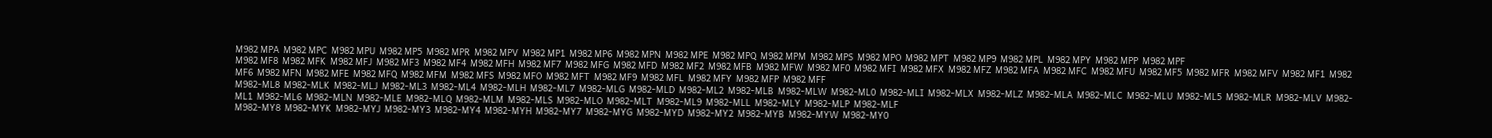M982 MPA  M982 MPC  M982 MPU  M982 MP5  M982 MPR  M982 MPV  M982 MP1  M982 MP6  M982 MPN  M982 MPE  M982 MPQ  M982 MPM  M982 MPS  M982 MPO  M982 MPT  M982 MP9  M982 MPL  M982 MPY  M982 MPP  M982 MPF
M982 MF8  M982 MFK  M982 MFJ  M982 MF3  M982 MF4  M982 MFH  M982 MF7  M982 MFG  M982 MFD  M982 MF2  M982 MFB  M982 MFW  M982 MF0  M982 MFI  M982 MFX  M982 MFZ  M982 MFA  M982 MFC  M982 MFU  M982 MF5  M982 MFR  M982 MFV  M982 MF1  M982 MF6  M982 MFN  M982 MFE  M982 MFQ  M982 MFM  M982 MFS  M982 MFO  M982 MFT  M982 MF9  M982 MFL  M982 MFY  M982 MFP  M982 MFF
M982-ML8  M982-MLK  M982-MLJ  M982-ML3  M982-ML4  M982-MLH  M982-ML7  M982-MLG  M982-MLD  M982-ML2  M982-MLB  M982-MLW  M982-ML0  M982-MLI  M982-MLX  M982-MLZ  M982-MLA  M982-MLC  M982-MLU  M982-ML5  M982-MLR  M982-MLV  M982-ML1  M982-ML6  M982-MLN  M982-MLE  M982-MLQ  M982-MLM  M982-MLS  M982-MLO  M982-MLT  M982-ML9  M982-MLL  M982-MLY  M982-MLP  M982-MLF
M982-MY8  M982-MYK  M982-MYJ  M982-MY3  M982-MY4  M982-MYH  M982-MY7  M982-MYG  M982-MYD  M982-MY2  M982-MYB  M982-MYW  M982-MY0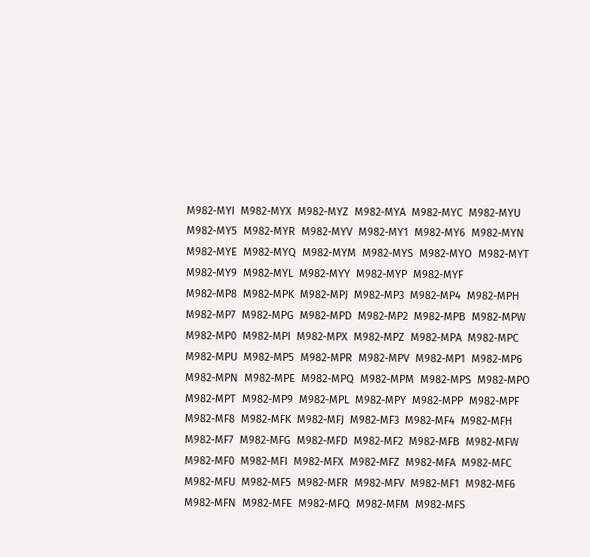M982-MYI  M982-MYX  M982-MYZ  M982-MYA  M982-MYC  M982-MYU  M982-MY5  M982-MYR  M982-MYV  M982-MY1  M982-MY6  M982-MYN  M982-MYE  M982-MYQ  M982-MYM  M982-MYS  M982-MYO  M982-MYT  M982-MY9  M982-MYL  M982-MYY  M982-MYP  M982-MYF
M982-MP8  M982-MPK  M982-MPJ  M982-MP3  M982-MP4  M982-MPH  M982-MP7  M982-MPG  M982-MPD  M982-MP2  M982-MPB  M982-MPW  M982-MP0  M982-MPI  M982-MPX  M982-MPZ  M982-MPA  M982-MPC  M982-MPU  M982-MP5  M982-MPR  M982-MPV  M982-MP1  M982-MP6  M982-MPN  M982-MPE  M982-MPQ  M982-MPM  M982-MPS  M982-MPO  M982-MPT  M982-MP9  M982-MPL  M982-MPY  M982-MPP  M982-MPF
M982-MF8  M982-MFK  M982-MFJ  M982-MF3  M982-MF4  M982-MFH  M982-MF7  M982-MFG  M982-MFD  M982-MF2  M982-MFB  M982-MFW  M982-MF0  M982-MFI  M982-MFX  M982-MFZ  M982-MFA  M982-MFC  M982-MFU  M982-MF5  M982-MFR  M982-MFV  M982-MF1  M982-MF6  M982-MFN  M982-MFE  M982-MFQ  M982-MFM  M982-MFS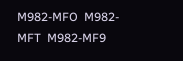M982-MFO  M982-MFT  M982-MF9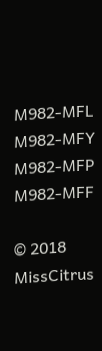M982-MFL  M982-MFY  M982-MFP  M982-MFF

© 2018 MissCitrus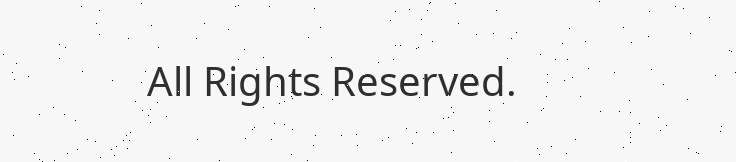All Rights Reserved.